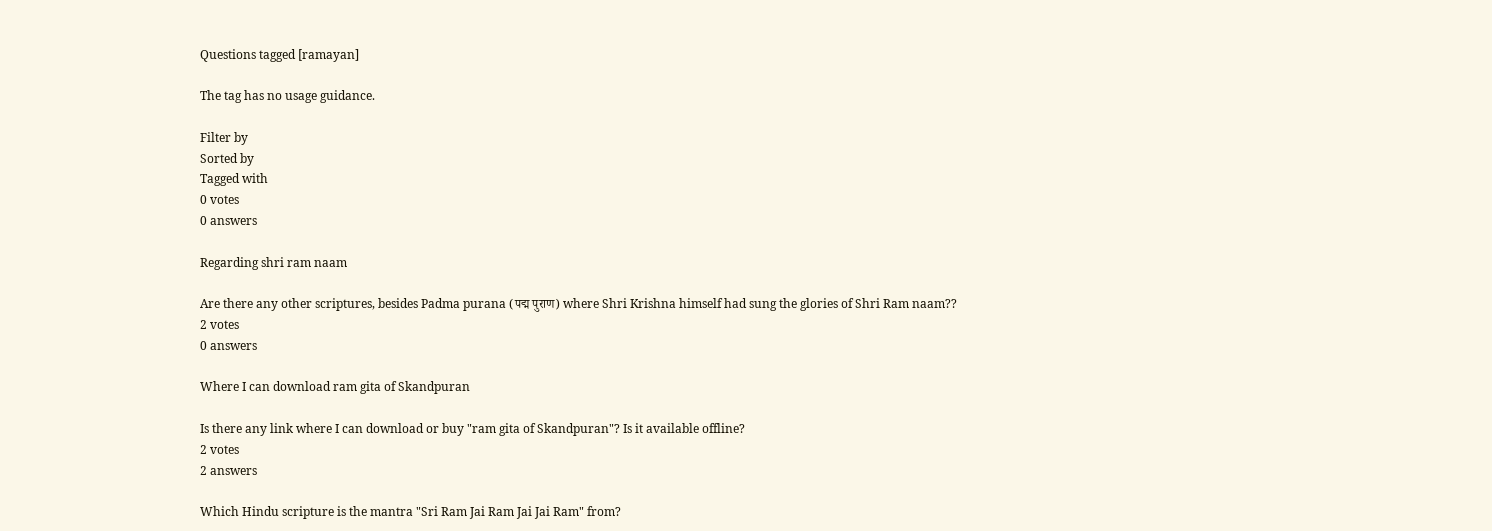Questions tagged [ramayan]

The tag has no usage guidance.

Filter by
Sorted by
Tagged with
0 votes
0 answers

Regarding shri ram naam

Are there any other scriptures, besides Padma purana (पद्म पुराण) where Shri Krishna himself had sung the glories of Shri Ram naam??
2 votes
0 answers

Where I can download ram gita of Skandpuran

Is there any link where I can download or buy "ram gita of Skandpuran"? Is it available offline?
2 votes
2 answers

Which Hindu scripture is the mantra "Sri Ram Jai Ram Jai Jai Ram" from?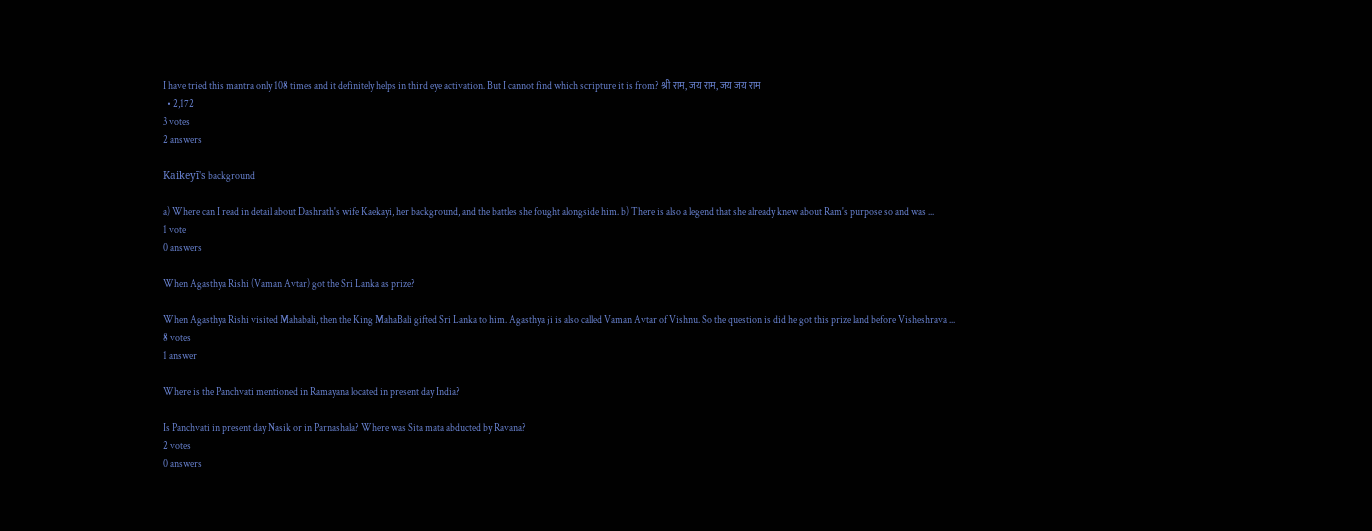I have tried this mantra only 108 times and it definitely helps in third eye activation. But I cannot find which scripture it is from? श्री राम, जय राम, जय जय राम
  • 2,172
3 votes
2 answers

Kaikeyī's background

a) Where can I read in detail about Dashrath's wife Kaekayi, her background, and the battles she fought alongside him. b) There is also a legend that she already knew about Ram's purpose so and was ...
1 vote
0 answers

When Agasthya Rishi (Vaman Avtar) got the Sri Lanka as prize?

When Agasthya Rishi visited Mahabali, then the King MahaBali gifted Sri Lanka to him. Agasthya ji is also called Vaman Avtar of Vishnu. So the question is did he got this prize land before Visheshrava ...
8 votes
1 answer

Where is the Panchvati mentioned in Ramayana located in present day India?

Is Panchvati in present day Nasik or in Parnashala? Where was Sita mata abducted by Ravana?
2 votes
0 answers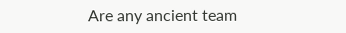Are any ancient team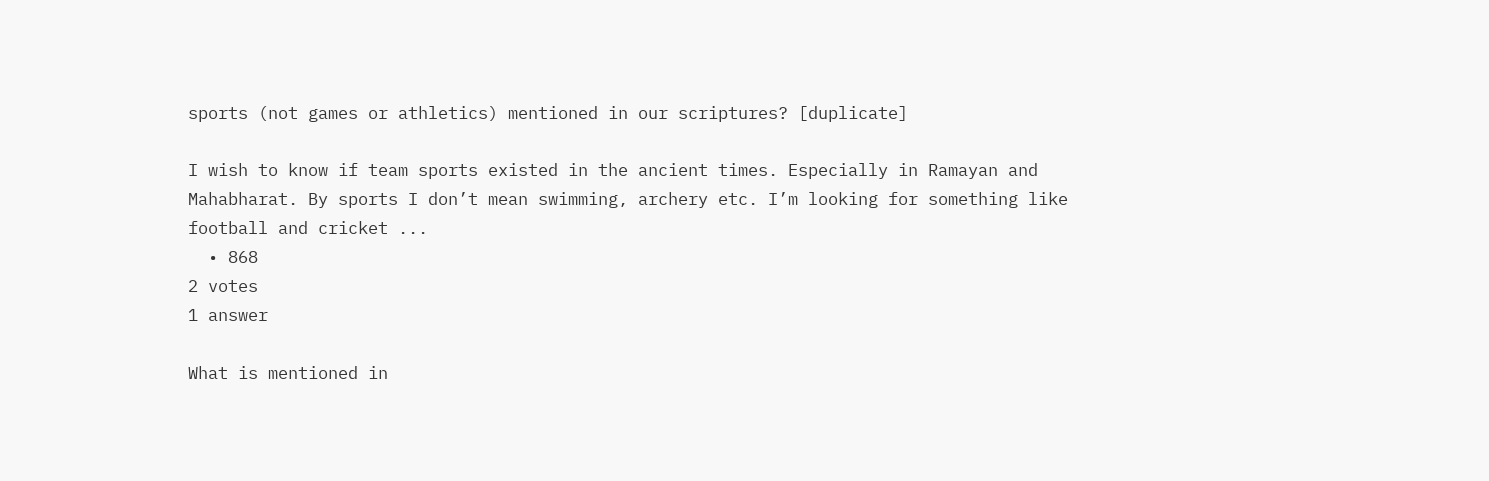sports (not games or athletics) mentioned in our scriptures? [duplicate]

I wish to know if team sports existed in the ancient times. Especially in Ramayan and Mahabharat. By sports I don’t mean swimming, archery etc. I’m looking for something like football and cricket ...
  • 868
2 votes
1 answer

What is mentioned in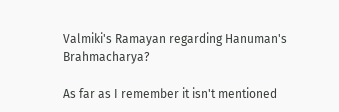Valmiki's Ramayan regarding Hanuman's Brahmacharya?

As far as I remember it isn't mentioned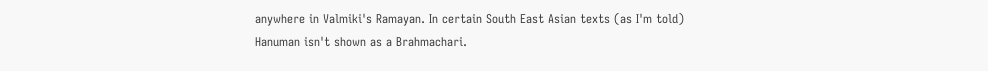anywhere in Valmiki's Ramayan. In certain South East Asian texts (as I'm told) Hanuman isn't shown as a Brahmachari.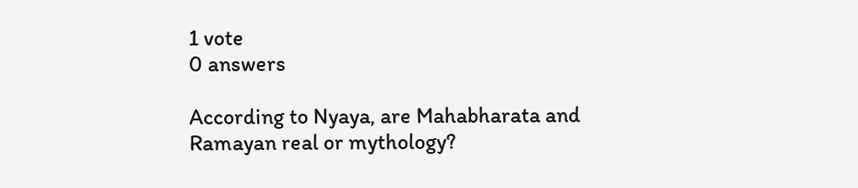1 vote
0 answers

According to Nyaya, are Mahabharata and Ramayan real or mythology?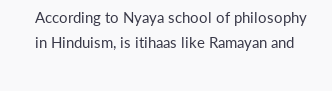According to Nyaya school of philosophy in Hinduism, is itihaas like Ramayan and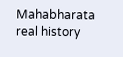Mahabharata real history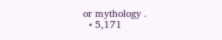or mythology .
  • 5,171